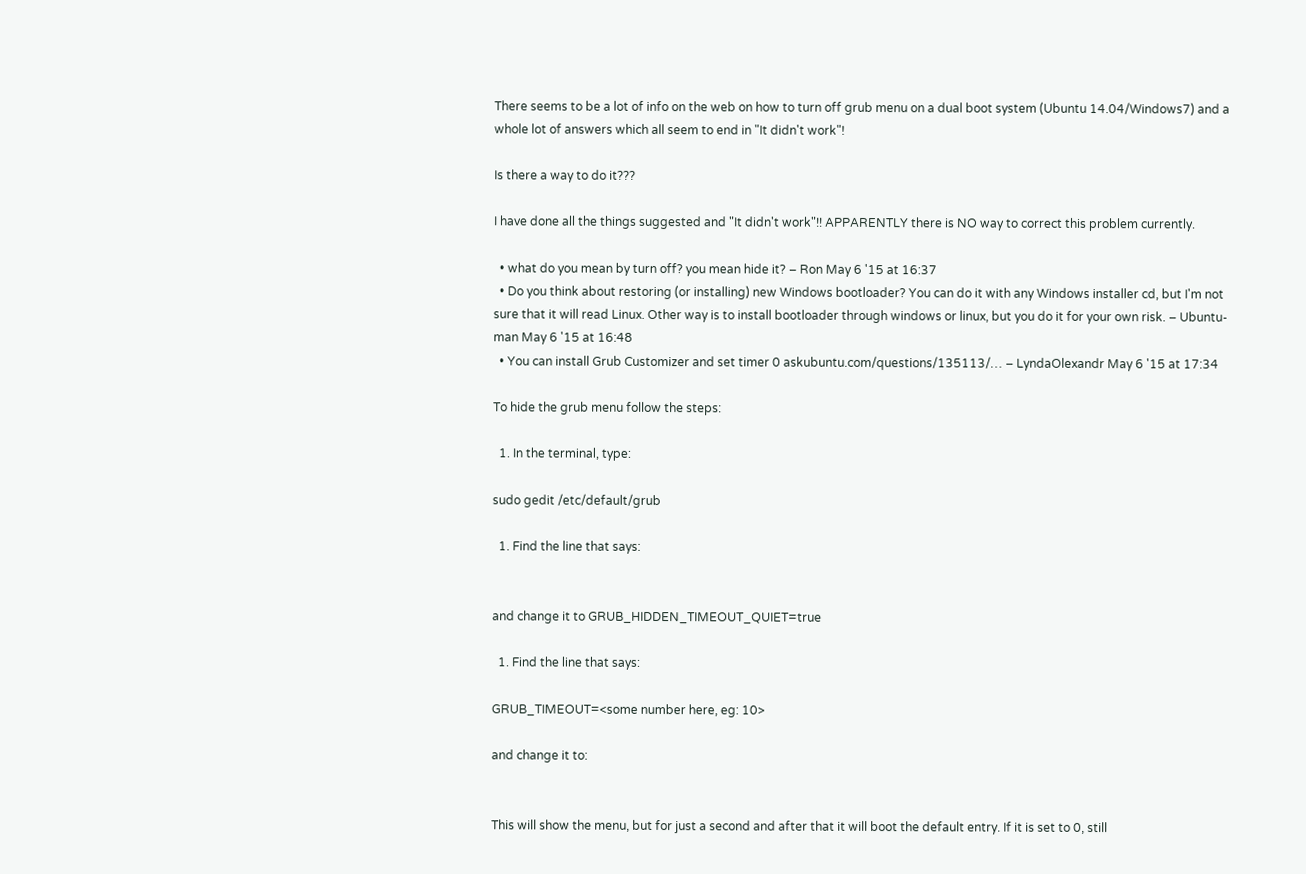There seems to be a lot of info on the web on how to turn off grub menu on a dual boot system (Ubuntu 14.04/Windows7) and a whole lot of answers which all seem to end in "It didn't work"!

Is there a way to do it???

I have done all the things suggested and "It didn't work"!! APPARENTLY there is NO way to correct this problem currently.

  • what do you mean by turn off? you mean hide it? – Ron May 6 '15 at 16:37
  • Do you think about restoring (or installing) new Windows bootloader? You can do it with any Windows installer cd, but I'm not sure that it will read Linux. Other way is to install bootloader through windows or linux, but you do it for your own risk. – Ubuntu-man May 6 '15 at 16:48
  • You can install Grub Customizer and set timer 0 askubuntu.com/questions/135113/… – LyndaOlexandr May 6 '15 at 17:34

To hide the grub menu follow the steps:

  1. In the terminal, type:

sudo gedit /etc/default/grub

  1. Find the line that says:


and change it to GRUB_HIDDEN_TIMEOUT_QUIET=true

  1. Find the line that says:

GRUB_TIMEOUT=<some number here, eg: 10>

and change it to:


This will show the menu, but for just a second and after that it will boot the default entry. If it is set to 0, still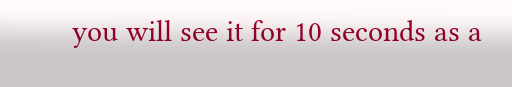you will see it for 10 seconds as a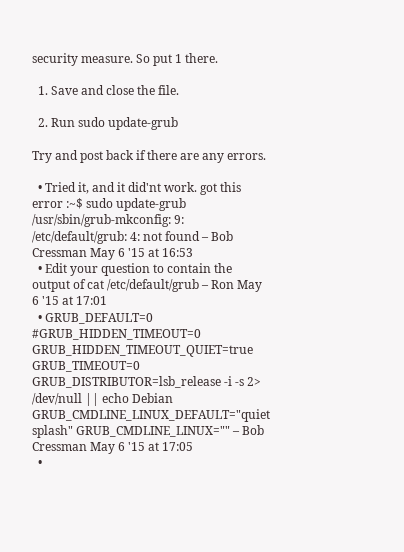security measure. So put 1 there.

  1. Save and close the file.

  2. Run sudo update-grub

Try and post back if there are any errors.

  • Tried it, and it did'nt work. got this error :~$ sudo update-grub /usr/sbin/grub-mkconfig: 9: /etc/default/grub: 4: not found – Bob Cressman May 6 '15 at 16:53
  • Edit your question to contain the output of cat /etc/default/grub – Ron May 6 '15 at 17:01
  • GRUB_DEFAULT=0 #GRUB_HIDDEN_TIMEOUT=0 GRUB_HIDDEN_TIMEOUT_QUIET=true GRUB_TIMEOUT=0 GRUB_DISTRIBUTOR=lsb_release -i -s 2> /dev/null || echo Debian GRUB_CMDLINE_LINUX_DEFAULT="quiet splash" GRUB_CMDLINE_LINUX="" – Bob Cressman May 6 '15 at 17:05
  •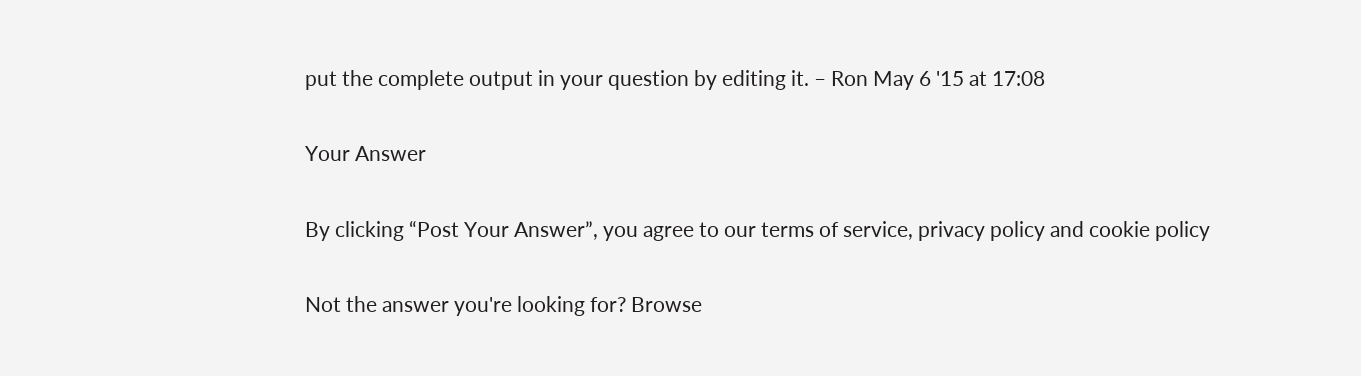put the complete output in your question by editing it. – Ron May 6 '15 at 17:08

Your Answer

By clicking “Post Your Answer”, you agree to our terms of service, privacy policy and cookie policy

Not the answer you're looking for? Browse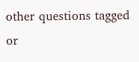other questions tagged or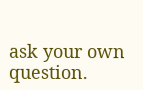ask your own question.